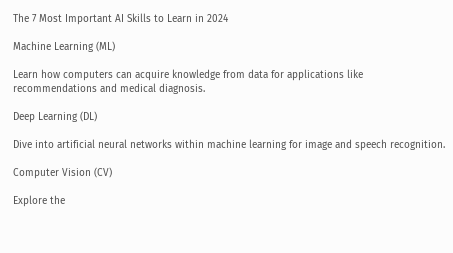The 7 Most Important AI Skills to Learn in 2024

Machine Learning (ML)

Learn how computers can acquire knowledge from data for applications like recommendations and medical diagnosis.

Deep Learning (DL)

Dive into artificial neural networks within machine learning for image and speech recognition.

Computer Vision (CV)

Explore the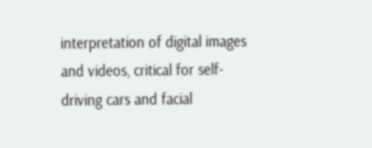interpretation of digital images and videos, critical for self-driving cars and facial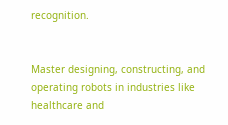recognition.


Master designing, constructing, and operating robots in industries like healthcare and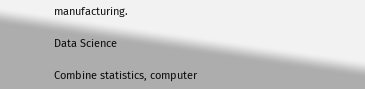manufacturing.

Data Science

Combine statistics, computer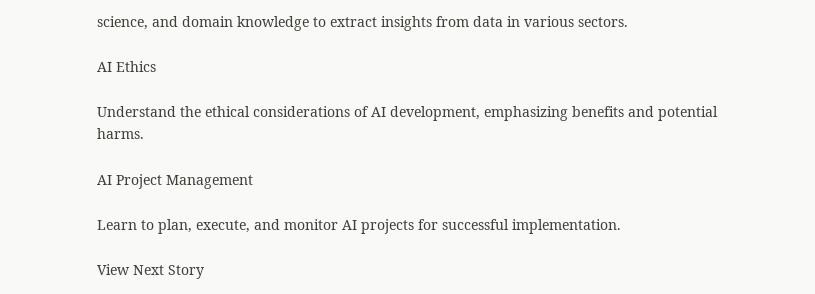science, and domain knowledge to extract insights from data in various sectors.

AI Ethics

Understand the ethical considerations of AI development, emphasizing benefits and potential harms.

AI Project Management

Learn to plan, execute, and monitor AI projects for successful implementation.

View Next Story